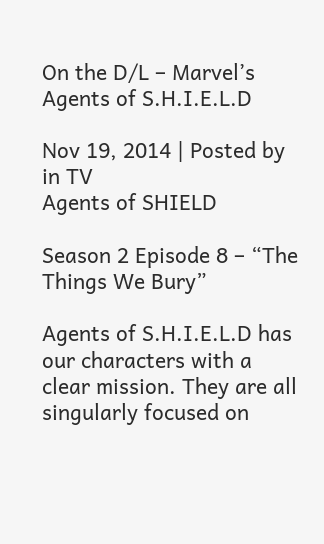On the D/L – Marvel’s Agents of S.H.I.E.L.D

Nov 19, 2014 | Posted by in TV
Agents of SHIELD

Season 2 Episode 8 – “The Things We Bury”

Agents of S.H.I.E.L.D has our characters with a clear mission. They are all singularly focused on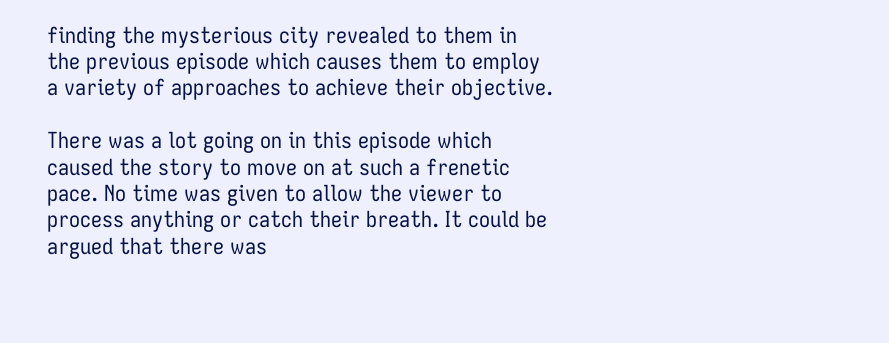finding the mysterious city revealed to them in the previous episode which causes them to employ a variety of approaches to achieve their objective.

There was a lot going on in this episode which caused the story to move on at such a frenetic pace. No time was given to allow the viewer to process anything or catch their breath. It could be argued that there was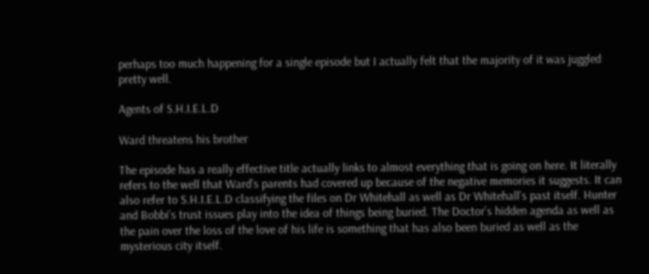perhaps too much happening for a single episode but I actually felt that the majority of it was juggled pretty well.

Agents of S.H.I.E.L.D

Ward threatens his brother

The episode has a really effective title actually links to almost everything that is going on here. It literally refers to the well that Ward’s parents had covered up because of the negative memories it suggests. It can also refer to S.H.I.E.L.D classifying the files on Dr Whitehall as well as Dr Whitehall’s past itself. Hunter and Bobbi’s trust issues play into the idea of things being buried. The Doctor’s hidden agenda as well as the pain over the loss of the love of his life is something that has also been buried as well as the mysterious city itself.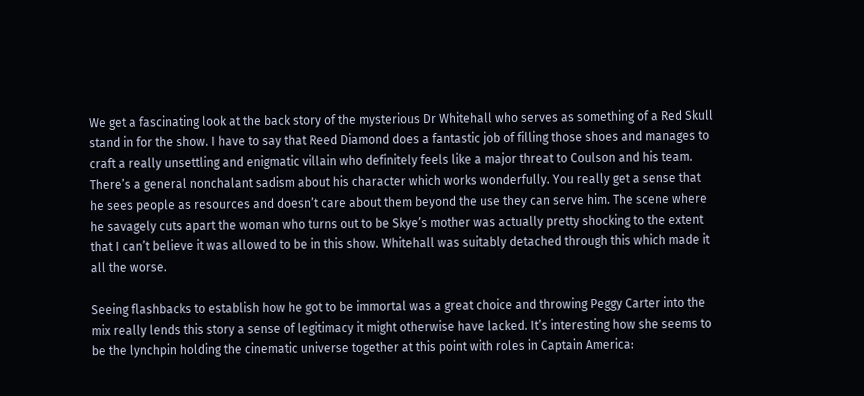We get a fascinating look at the back story of the mysterious Dr Whitehall who serves as something of a Red Skull stand in for the show. I have to say that Reed Diamond does a fantastic job of filling those shoes and manages to craft a really unsettling and enigmatic villain who definitely feels like a major threat to Coulson and his team. There’s a general nonchalant sadism about his character which works wonderfully. You really get a sense that he sees people as resources and doesn’t care about them beyond the use they can serve him. The scene where he savagely cuts apart the woman who turns out to be Skye’s mother was actually pretty shocking to the extent that I can’t believe it was allowed to be in this show. Whitehall was suitably detached through this which made it all the worse.

Seeing flashbacks to establish how he got to be immortal was a great choice and throwing Peggy Carter into the mix really lends this story a sense of legitimacy it might otherwise have lacked. It’s interesting how she seems to be the lynchpin holding the cinematic universe together at this point with roles in Captain America: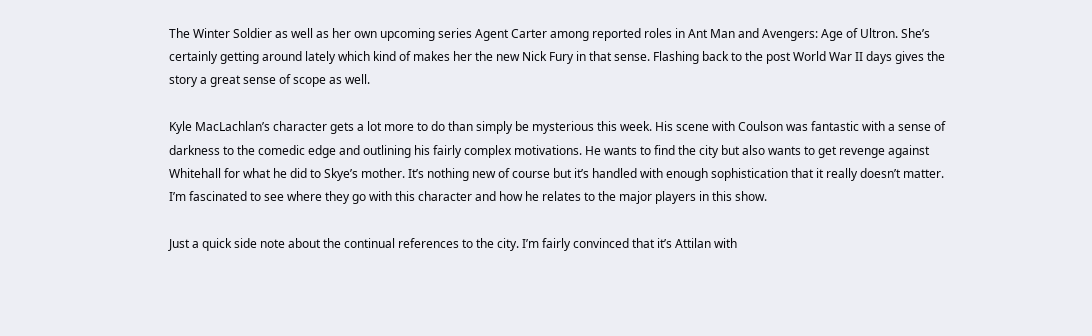The Winter Soldier as well as her own upcoming series Agent Carter among reported roles in Ant Man and Avengers: Age of Ultron. She’s certainly getting around lately which kind of makes her the new Nick Fury in that sense. Flashing back to the post World War II days gives the story a great sense of scope as well.

Kyle MacLachlan’s character gets a lot more to do than simply be mysterious this week. His scene with Coulson was fantastic with a sense of darkness to the comedic edge and outlining his fairly complex motivations. He wants to find the city but also wants to get revenge against Whitehall for what he did to Skye’s mother. It’s nothing new of course but it’s handled with enough sophistication that it really doesn’t matter. I’m fascinated to see where they go with this character and how he relates to the major players in this show.

Just a quick side note about the continual references to the city. I’m fairly convinced that it’s Attilan with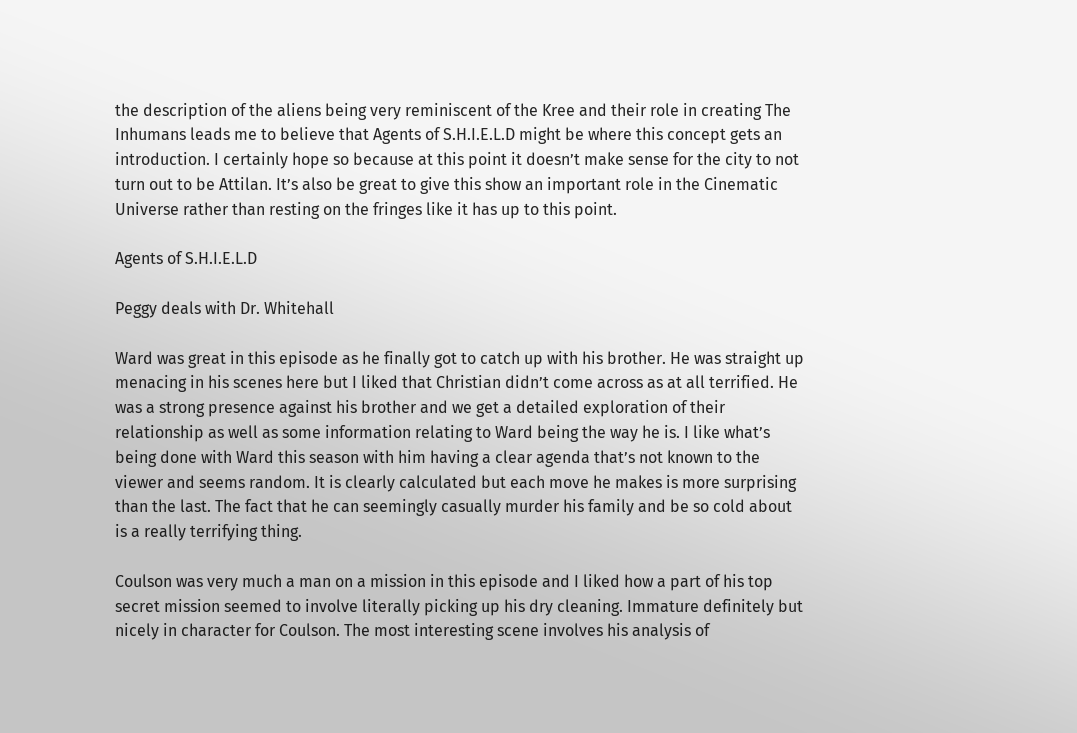the description of the aliens being very reminiscent of the Kree and their role in creating The Inhumans leads me to believe that Agents of S.H.I.E.L.D might be where this concept gets an introduction. I certainly hope so because at this point it doesn’t make sense for the city to not turn out to be Attilan. It’s also be great to give this show an important role in the Cinematic Universe rather than resting on the fringes like it has up to this point.

Agents of S.H.I.E.L.D

Peggy deals with Dr. Whitehall

Ward was great in this episode as he finally got to catch up with his brother. He was straight up menacing in his scenes here but I liked that Christian didn’t come across as at all terrified. He was a strong presence against his brother and we get a detailed exploration of their relationship as well as some information relating to Ward being the way he is. I like what’s being done with Ward this season with him having a clear agenda that’s not known to the viewer and seems random. It is clearly calculated but each move he makes is more surprising than the last. The fact that he can seemingly casually murder his family and be so cold about is a really terrifying thing.

Coulson was very much a man on a mission in this episode and I liked how a part of his top secret mission seemed to involve literally picking up his dry cleaning. Immature definitely but nicely in character for Coulson. The most interesting scene involves his analysis of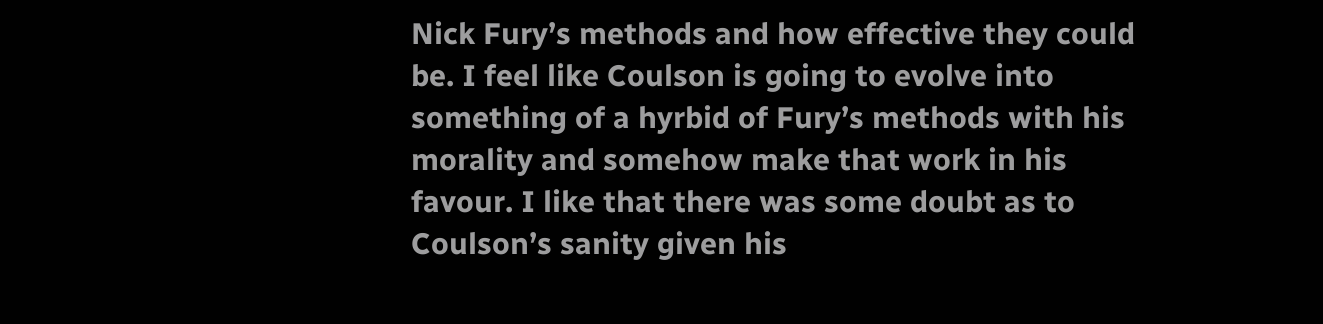Nick Fury’s methods and how effective they could be. I feel like Coulson is going to evolve into something of a hyrbid of Fury’s methods with his morality and somehow make that work in his favour. I like that there was some doubt as to Coulson’s sanity given his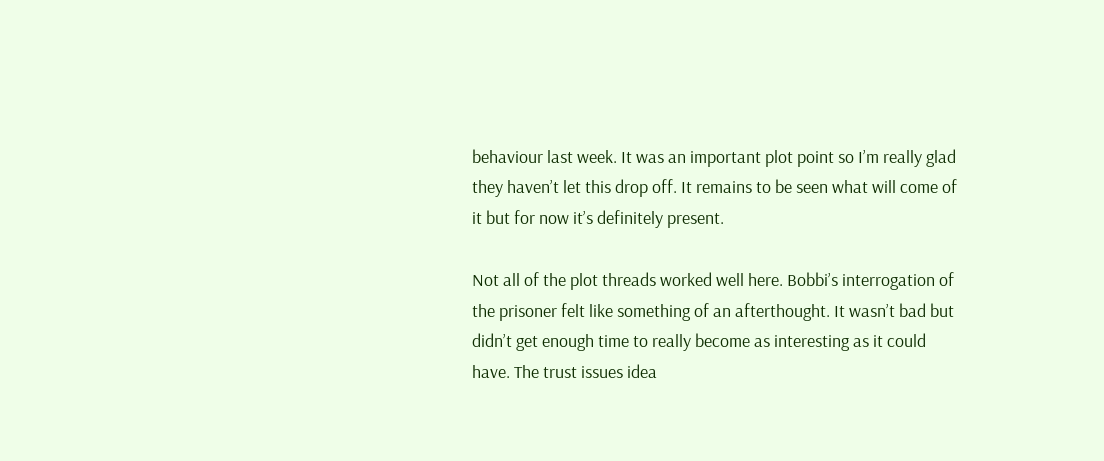behaviour last week. It was an important plot point so I’m really glad they haven’t let this drop off. It remains to be seen what will come of it but for now it’s definitely present.

Not all of the plot threads worked well here. Bobbi’s interrogation of the prisoner felt like something of an afterthought. It wasn’t bad but didn’t get enough time to really become as interesting as it could have. The trust issues idea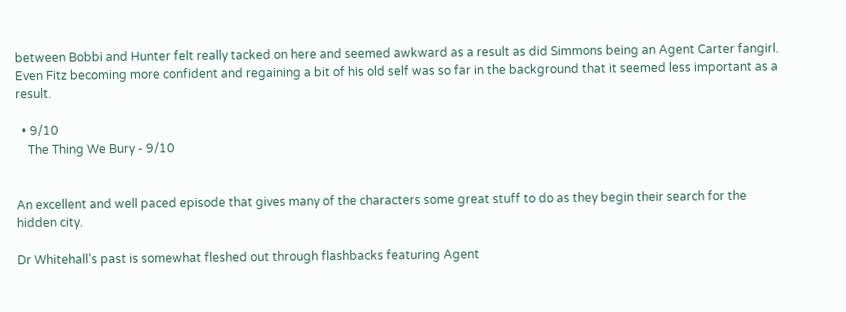between Bobbi and Hunter felt really tacked on here and seemed awkward as a result as did Simmons being an Agent Carter fangirl. Even Fitz becoming more confident and regaining a bit of his old self was so far in the background that it seemed less important as a result.

  • 9/10
    The Thing We Bury - 9/10


An excellent and well paced episode that gives many of the characters some great stuff to do as they begin their search for the hidden city.

Dr Whitehall’s past is somewhat fleshed out through flashbacks featuring Agent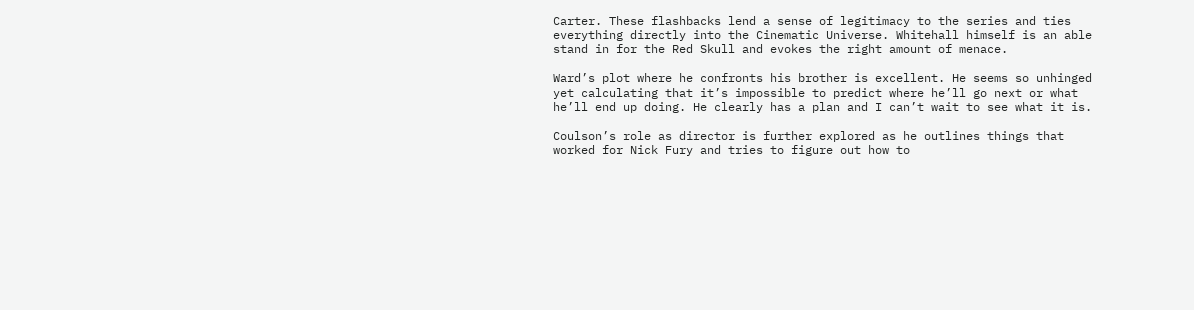Carter. These flashbacks lend a sense of legitimacy to the series and ties everything directly into the Cinematic Universe. Whitehall himself is an able stand in for the Red Skull and evokes the right amount of menace.

Ward’s plot where he confronts his brother is excellent. He seems so unhinged yet calculating that it’s impossible to predict where he’ll go next or what he’ll end up doing. He clearly has a plan and I can’t wait to see what it is.

Coulson’s role as director is further explored as he outlines things that worked for Nick Fury and tries to figure out how to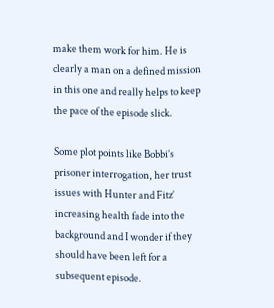make them work for him. He is clearly a man on a defined mission in this one and really helps to keep the pace of the episode slick.

Some plot points like Bobbi’s prisoner interrogation, her trust issues with Hunter and Fitz’ increasing health fade into the background and I wonder if they should have been left for a subsequent episode.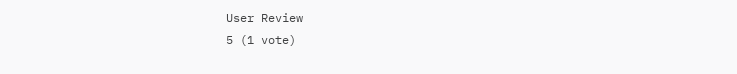User Review
5 (1 vote)